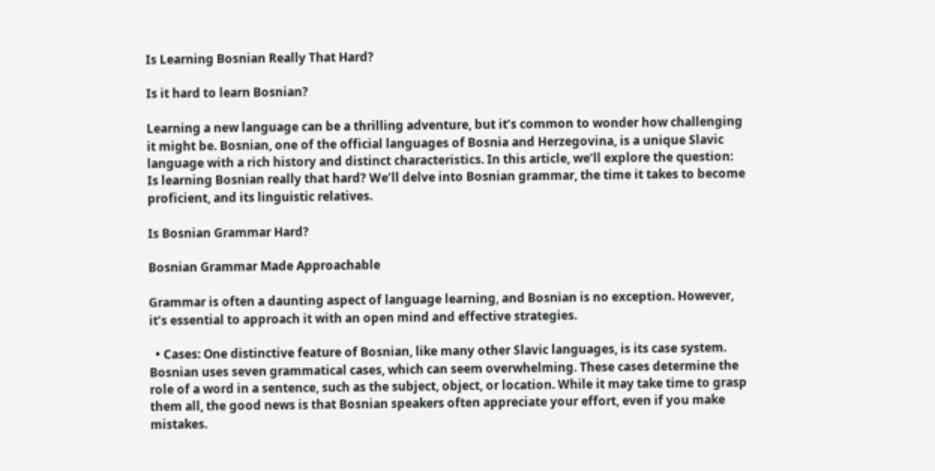Is Learning Bosnian Really That Hard?

Is it hard to learn Bosnian?

Learning a new language can be a thrilling adventure, but it’s common to wonder how challenging it might be. Bosnian, one of the official languages of Bosnia and Herzegovina, is a unique Slavic language with a rich history and distinct characteristics. In this article, we’ll explore the question: Is learning Bosnian really that hard? We’ll delve into Bosnian grammar, the time it takes to become proficient, and its linguistic relatives.

Is Bosnian Grammar Hard?

Bosnian Grammar Made Approachable

Grammar is often a daunting aspect of language learning, and Bosnian is no exception. However, it’s essential to approach it with an open mind and effective strategies.

  • Cases: One distinctive feature of Bosnian, like many other Slavic languages, is its case system. Bosnian uses seven grammatical cases, which can seem overwhelming. These cases determine the role of a word in a sentence, such as the subject, object, or location. While it may take time to grasp them all, the good news is that Bosnian speakers often appreciate your effort, even if you make mistakes.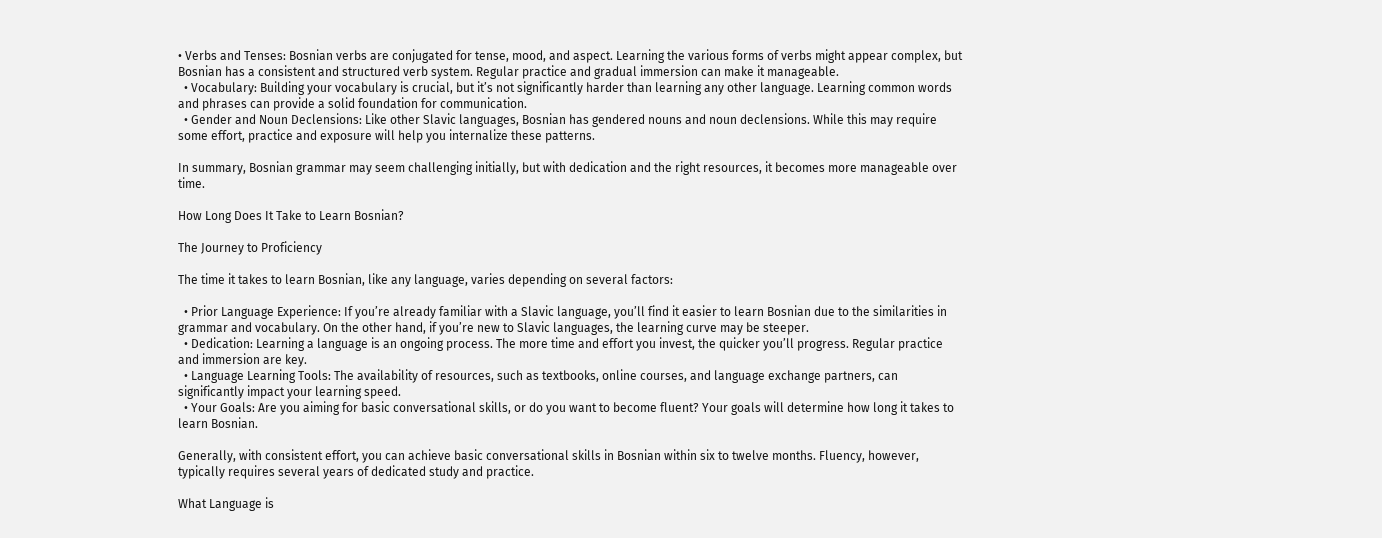• Verbs and Tenses: Bosnian verbs are conjugated for tense, mood, and aspect. Learning the various forms of verbs might appear complex, but Bosnian has a consistent and structured verb system. Regular practice and gradual immersion can make it manageable.
  • Vocabulary: Building your vocabulary is crucial, but it’s not significantly harder than learning any other language. Learning common words and phrases can provide a solid foundation for communication.
  • Gender and Noun Declensions: Like other Slavic languages, Bosnian has gendered nouns and noun declensions. While this may require some effort, practice and exposure will help you internalize these patterns.

In summary, Bosnian grammar may seem challenging initially, but with dedication and the right resources, it becomes more manageable over time.

How Long Does It Take to Learn Bosnian?

The Journey to Proficiency

The time it takes to learn Bosnian, like any language, varies depending on several factors:

  • Prior Language Experience: If you’re already familiar with a Slavic language, you’ll find it easier to learn Bosnian due to the similarities in grammar and vocabulary. On the other hand, if you’re new to Slavic languages, the learning curve may be steeper.
  • Dedication: Learning a language is an ongoing process. The more time and effort you invest, the quicker you’ll progress. Regular practice and immersion are key.
  • Language Learning Tools: The availability of resources, such as textbooks, online courses, and language exchange partners, can significantly impact your learning speed.
  • Your Goals: Are you aiming for basic conversational skills, or do you want to become fluent? Your goals will determine how long it takes to learn Bosnian.

Generally, with consistent effort, you can achieve basic conversational skills in Bosnian within six to twelve months. Fluency, however, typically requires several years of dedicated study and practice.

What Language is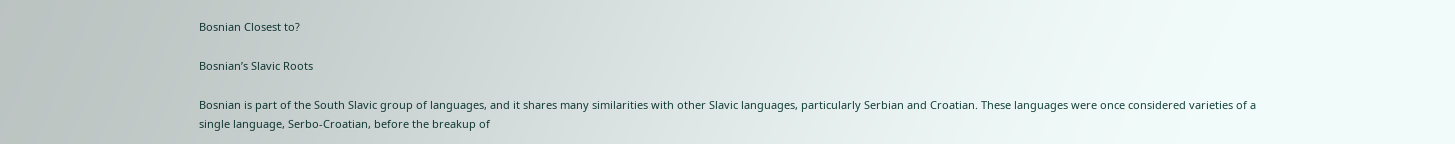Bosnian Closest to?

Bosnian’s Slavic Roots

Bosnian is part of the South Slavic group of languages, and it shares many similarities with other Slavic languages, particularly Serbian and Croatian. These languages were once considered varieties of a single language, Serbo-Croatian, before the breakup of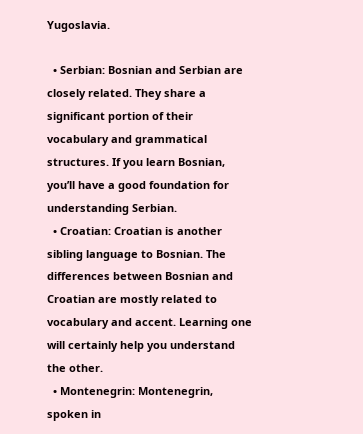Yugoslavia.

  • Serbian: Bosnian and Serbian are closely related. They share a significant portion of their vocabulary and grammatical structures. If you learn Bosnian, you’ll have a good foundation for understanding Serbian.
  • Croatian: Croatian is another sibling language to Bosnian. The differences between Bosnian and Croatian are mostly related to vocabulary and accent. Learning one will certainly help you understand the other.
  • Montenegrin: Montenegrin, spoken in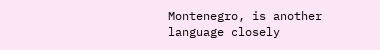Montenegro, is another language closely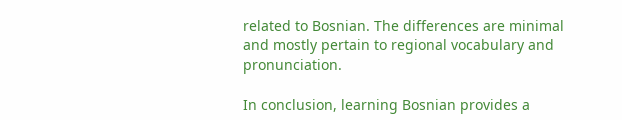related to Bosnian. The differences are minimal and mostly pertain to regional vocabulary and pronunciation.

In conclusion, learning Bosnian provides a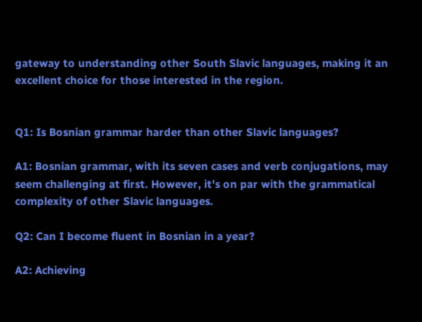gateway to understanding other South Slavic languages, making it an excellent choice for those interested in the region.


Q1: Is Bosnian grammar harder than other Slavic languages?

A1: Bosnian grammar, with its seven cases and verb conjugations, may seem challenging at first. However, it’s on par with the grammatical complexity of other Slavic languages.

Q2: Can I become fluent in Bosnian in a year?

A2: Achieving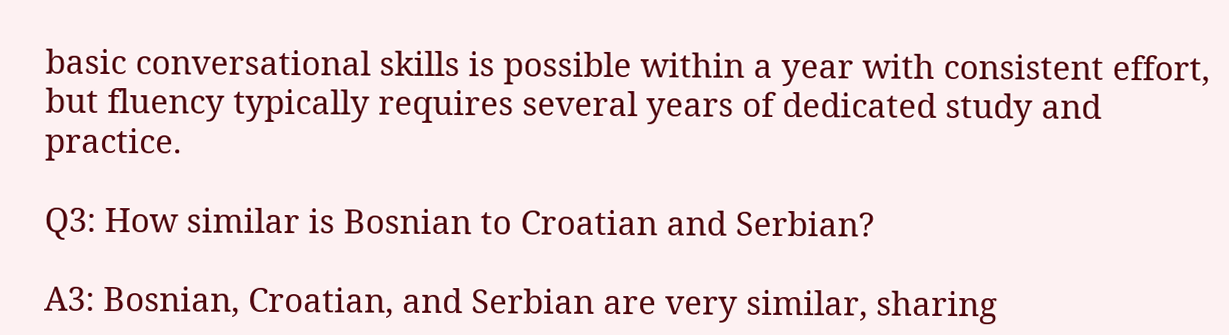basic conversational skills is possible within a year with consistent effort, but fluency typically requires several years of dedicated study and practice.

Q3: How similar is Bosnian to Croatian and Serbian?

A3: Bosnian, Croatian, and Serbian are very similar, sharing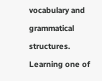vocabulary and grammatical structures. Learning one of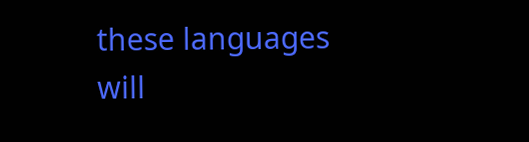these languages will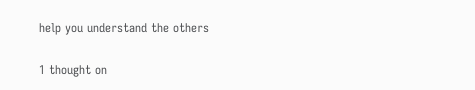help you understand the others

1 thought on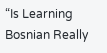“Is Learning Bosnian Really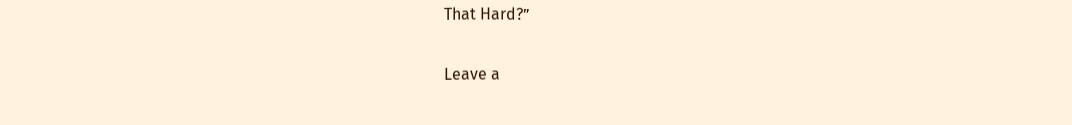That Hard?”

Leave a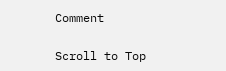Comment

Scroll to Top